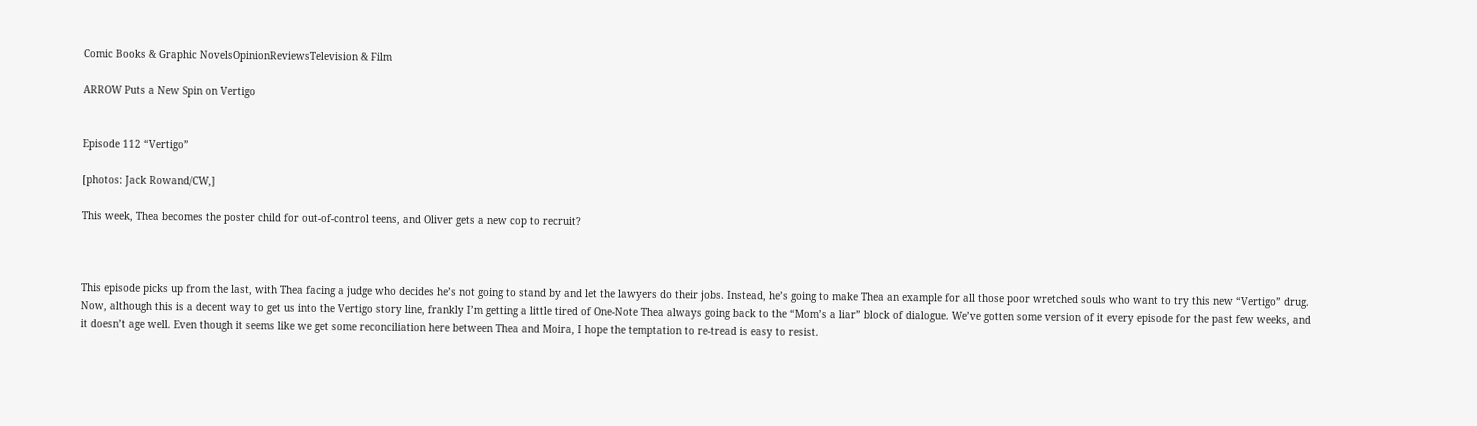Comic Books & Graphic NovelsOpinionReviewsTelevision & Film

ARROW Puts a New Spin on Vertigo


Episode 112 “Vertigo”

[photos: Jack Rowand/CW,]

This week, Thea becomes the poster child for out-of-control teens, and Oliver gets a new cop to recruit?



This episode picks up from the last, with Thea facing a judge who decides he’s not going to stand by and let the lawyers do their jobs. Instead, he’s going to make Thea an example for all those poor wretched souls who want to try this new “Vertigo” drug. Now, although this is a decent way to get us into the Vertigo story line, frankly I’m getting a little tired of One-Note Thea always going back to the “Mom’s a liar” block of dialogue. We’ve gotten some version of it every episode for the past few weeks, and it doesn’t age well. Even though it seems like we get some reconciliation here between Thea and Moira, I hope the temptation to re-tread is easy to resist.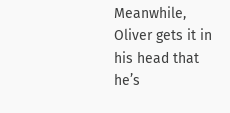Meanwhile, Oliver gets it in his head that he’s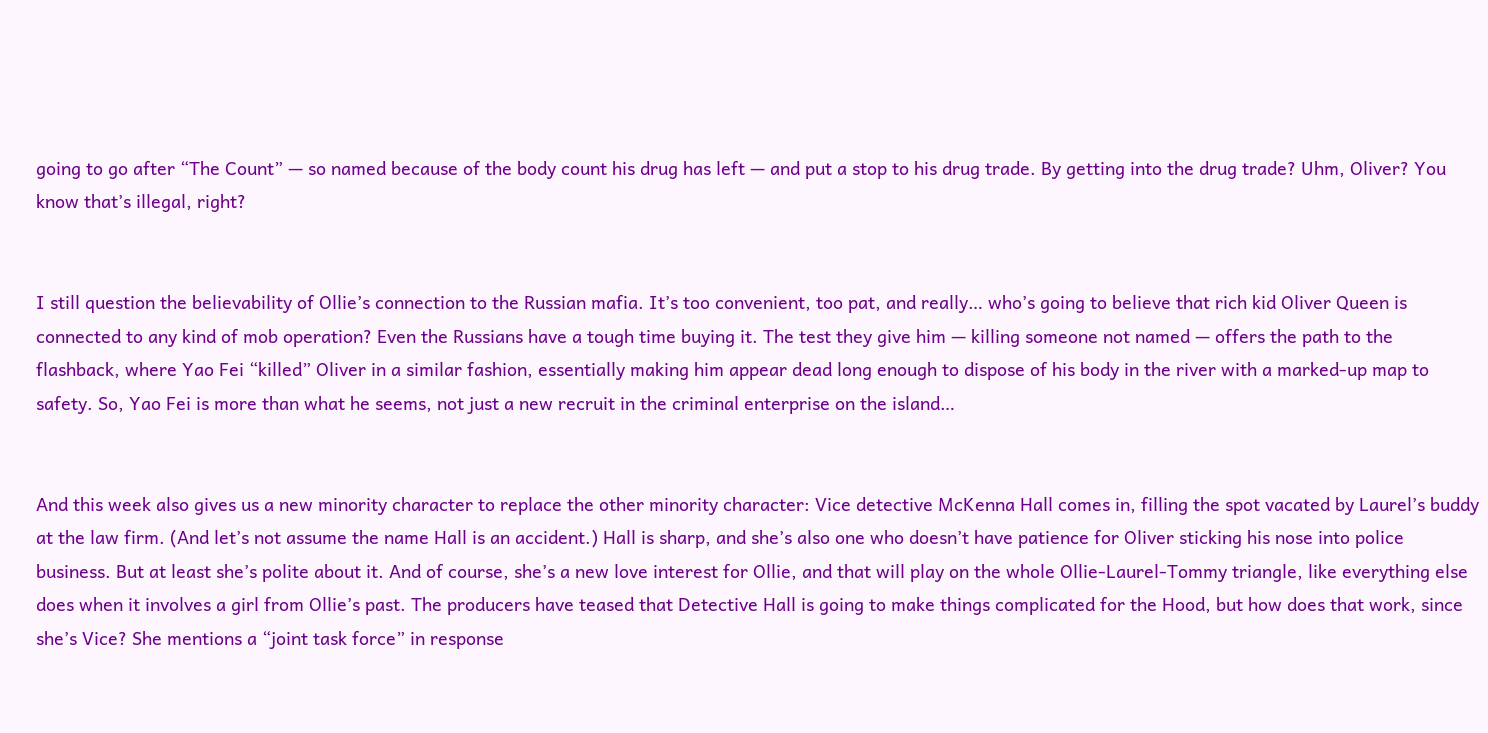going to go after “The Count” — so named because of the body count his drug has left — and put a stop to his drug trade. By getting into the drug trade? Uhm, Oliver? You know that’s illegal, right?


I still question the believability of Ollie’s connection to the Russian mafia. It’s too convenient, too pat, and really… who’s going to believe that rich kid Oliver Queen is connected to any kind of mob operation? Even the Russians have a tough time buying it. The test they give him — killing someone not named — offers the path to the flashback, where Yao Fei “killed” Oliver in a similar fashion, essentially making him appear dead long enough to dispose of his body in the river with a marked-up map to safety. So, Yao Fei is more than what he seems, not just a new recruit in the criminal enterprise on the island…


And this week also gives us a new minority character to replace the other minority character: Vice detective McKenna Hall comes in, filling the spot vacated by Laurel’s buddy at the law firm. (And let’s not assume the name Hall is an accident.) Hall is sharp, and she’s also one who doesn’t have patience for Oliver sticking his nose into police business. But at least she’s polite about it. And of course, she’s a new love interest for Ollie, and that will play on the whole Ollie-Laurel-Tommy triangle, like everything else does when it involves a girl from Ollie’s past. The producers have teased that Detective Hall is going to make things complicated for the Hood, but how does that work, since she’s Vice? She mentions a “joint task force” in response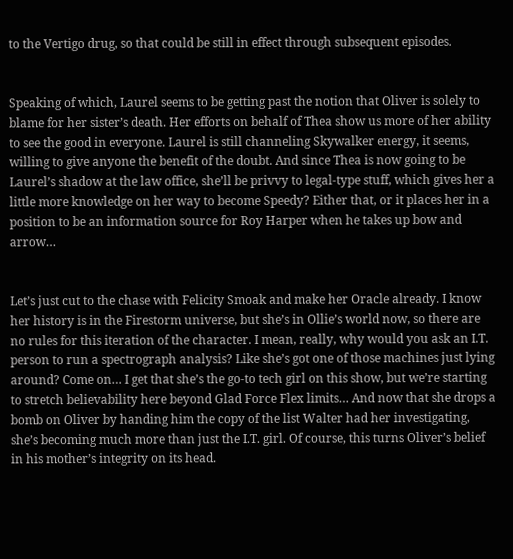to the Vertigo drug, so that could be still in effect through subsequent episodes.


Speaking of which, Laurel seems to be getting past the notion that Oliver is solely to blame for her sister’s death. Her efforts on behalf of Thea show us more of her ability to see the good in everyone. Laurel is still channeling Skywalker energy, it seems, willing to give anyone the benefit of the doubt. And since Thea is now going to be Laurel’s shadow at the law office, she’ll be privvy to legal-type stuff, which gives her a little more knowledge on her way to become Speedy? Either that, or it places her in a position to be an information source for Roy Harper when he takes up bow and arrow…


Let’s just cut to the chase with Felicity Smoak and make her Oracle already. I know her history is in the Firestorm universe, but she’s in Ollie’s world now, so there are no rules for this iteration of the character. I mean, really, why would you ask an I.T. person to run a spectrograph analysis? Like she’s got one of those machines just lying around? Come on… I get that she’s the go-to tech girl on this show, but we’re starting to stretch believability here beyond Glad Force Flex limits… And now that she drops a bomb on Oliver by handing him the copy of the list Walter had her investigating, she’s becoming much more than just the I.T. girl. Of course, this turns Oliver’s belief in his mother’s integrity on its head.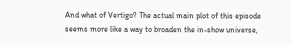And what of Vertigo? The actual main plot of this episode seems more like a way to broaden the in-show universe,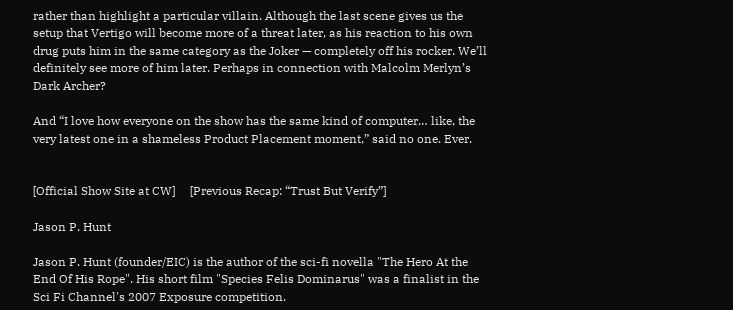rather than highlight a particular villain. Although the last scene gives us the setup that Vertigo will become more of a threat later, as his reaction to his own drug puts him in the same category as the Joker — completely off his rocker. We’ll definitely see more of him later. Perhaps in connection with Malcolm Merlyn’s Dark Archer?

And “I love how everyone on the show has the same kind of computer… like, the very latest one in a shameless Product Placement moment,” said no one. Ever.


[Official Show Site at CW]     [Previous Recap: “Trust But Verify”]

Jason P. Hunt

Jason P. Hunt (founder/EIC) is the author of the sci-fi novella "The Hero At the End Of His Rope". His short film "Species Felis Dominarus" was a finalist in the Sci Fi Channel's 2007 Exposure competition.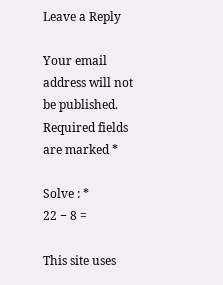Leave a Reply

Your email address will not be published. Required fields are marked *

Solve : *
22 − 8 =

This site uses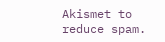Akismet to reduce spam.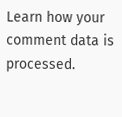Learn how your comment data is processed.